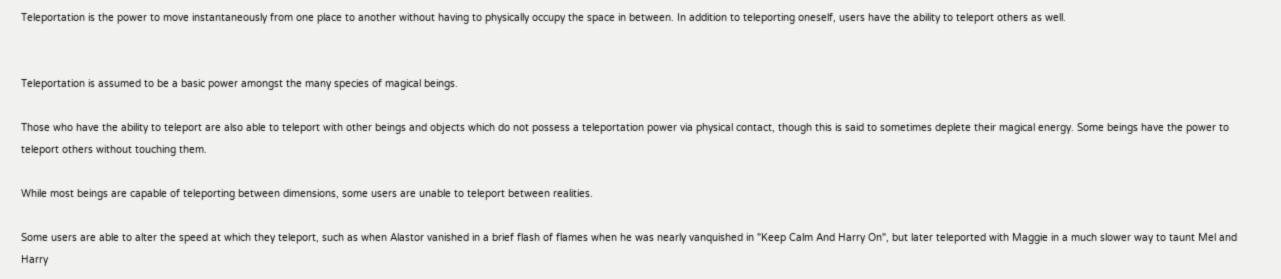Teleportation is the power to move instantaneously from one place to another without having to physically occupy the space in between. In addition to teleporting oneself, users have the ability to teleport others as well.


Teleportation is assumed to be a basic power amongst the many species of magical beings.

Those who have the ability to teleport are also able to teleport with other beings and objects which do not possess a teleportation power via physical contact, though this is said to sometimes deplete their magical energy. Some beings have the power to teleport others without touching them.

While most beings are capable of teleporting between dimensions, some users are unable to teleport between realities.

Some users are able to alter the speed at which they teleport, such as when Alastor vanished in a brief flash of flames when he was nearly vanquished in "Keep Calm And Harry On", but later teleported with Maggie in a much slower way to taunt Mel and Harry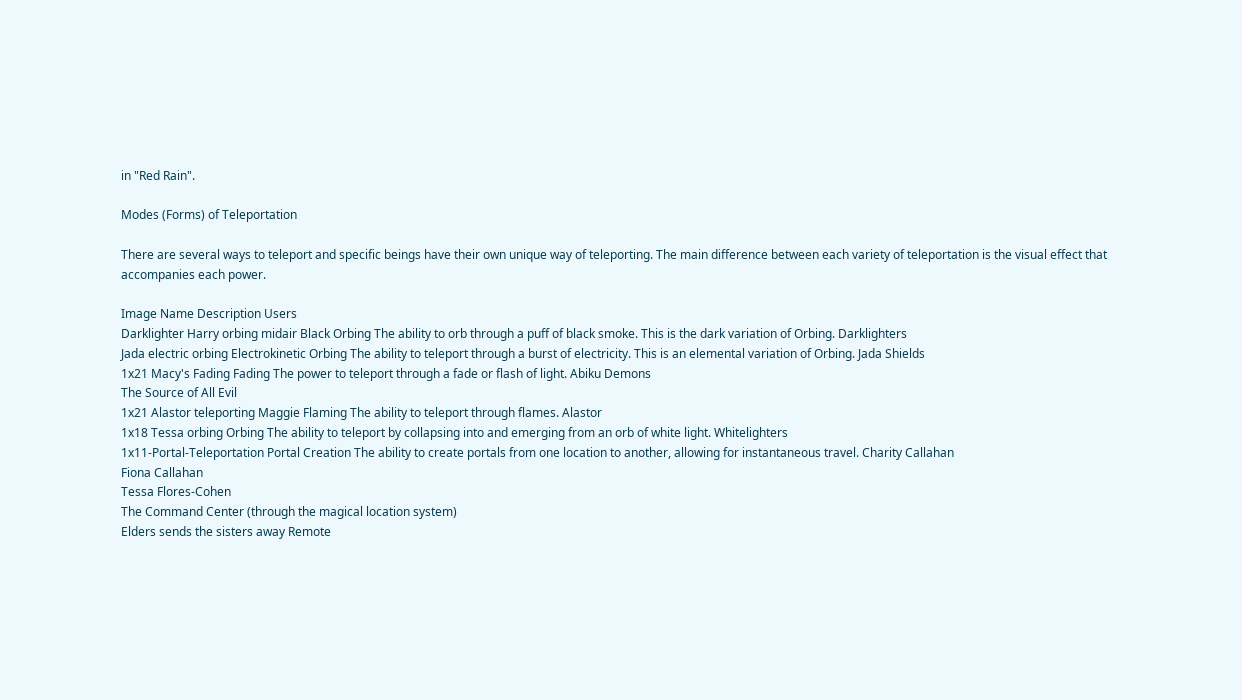in "Red Rain".

Modes (Forms) of Teleportation

There are several ways to teleport and specific beings have their own unique way of teleporting. The main difference between each variety of teleportation is the visual effect that accompanies each power.

Image Name Description Users
Darklighter Harry orbing midair Black Orbing The ability to orb through a puff of black smoke. This is the dark variation of Orbing. Darklighters
Jada electric orbing Electrokinetic Orbing The ability to teleport through a burst of electricity. This is an elemental variation of Orbing. Jada Shields
1x21 Macy's Fading Fading The power to teleport through a fade or flash of light. Abiku Demons
The Source of All Evil
1x21 Alastor teleporting Maggie Flaming The ability to teleport through flames. Alastor
1x18 Tessa orbing Orbing The ability to teleport by collapsing into and emerging from an orb of white light. Whitelighters
1x11-Portal-Teleportation Portal Creation The ability to create portals from one location to another, allowing for instantaneous travel. Charity Callahan
Fiona Callahan
Tessa Flores-Cohen
The Command Center (through the magical location system)
Elders sends the sisters away Remote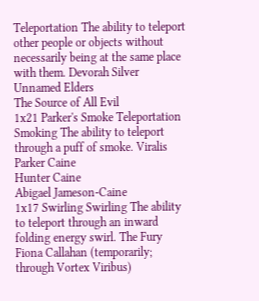Teleportation The ability to teleport other people or objects without necessarily being at the same place with them. Devorah Silver
Unnamed Elders
The Source of All Evil
1x21 Parker's Smoke Teleportation Smoking The ability to teleport through a puff of smoke. Viralis
Parker Caine
Hunter Caine
Abigael Jameson-Caine
1x17 Swirling Swirling The ability to teleport through an inward folding energy swirl. The Fury
Fiona Callahan (temporarily; through Vortex Viribus)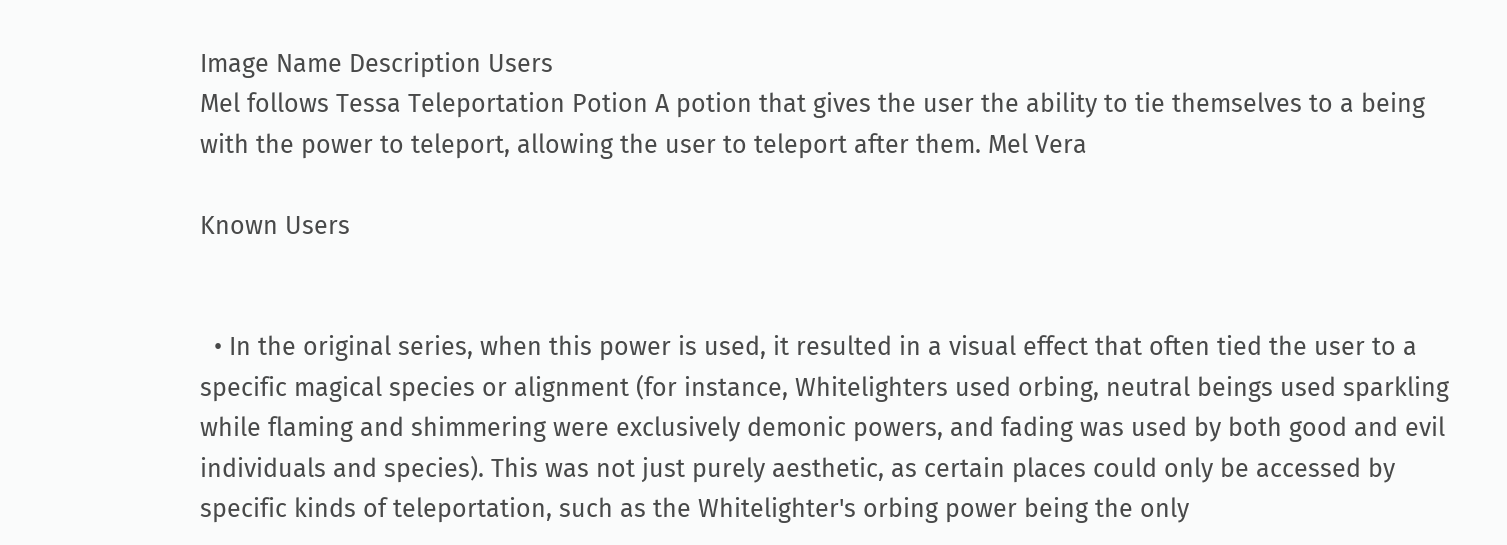Image Name Description Users
Mel follows Tessa Teleportation Potion A potion that gives the user the ability to tie themselves to a being with the power to teleport, allowing the user to teleport after them. Mel Vera

Known Users


  • In the original series, when this power is used, it resulted in a visual effect that often tied the user to a specific magical species or alignment (for instance, Whitelighters used orbing, neutral beings used sparkling while flaming and shimmering were exclusively demonic powers, and fading was used by both good and evil individuals and species). This was not just purely aesthetic, as certain places could only be accessed by specific kinds of teleportation, such as the Whitelighter's orbing power being the only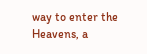way to enter the Heavens, a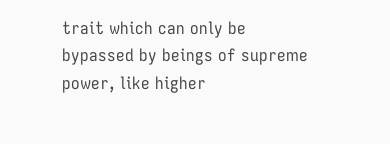trait which can only be bypassed by beings of supreme power, like higher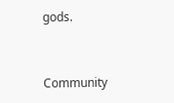gods.


Community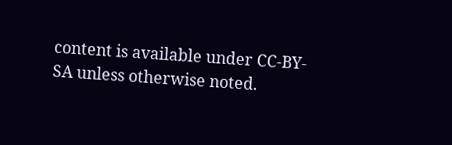content is available under CC-BY-SA unless otherwise noted.